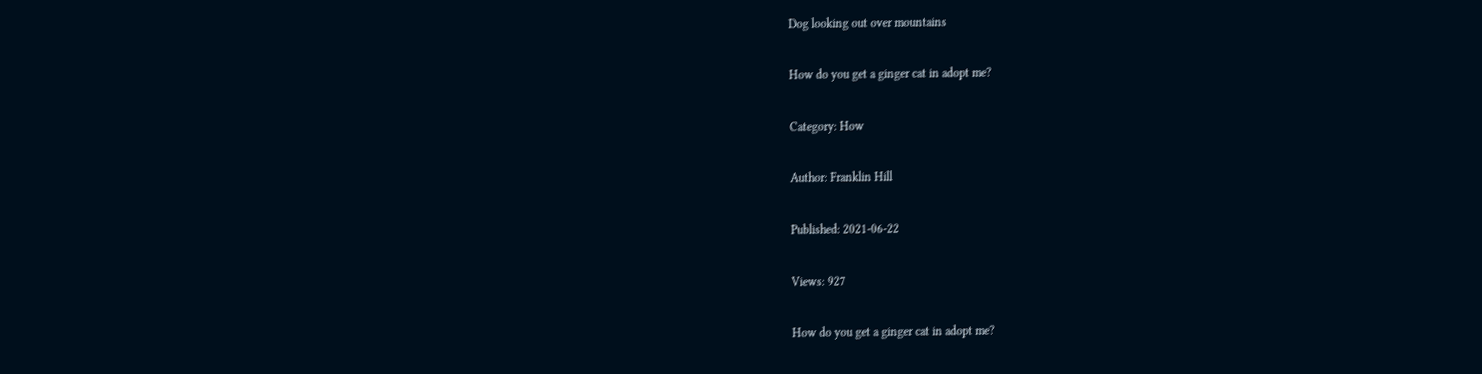Dog looking out over mountains

How do you get a ginger cat in adopt me?

Category: How

Author: Franklin Hill

Published: 2021-06-22

Views: 927

How do you get a ginger cat in adopt me?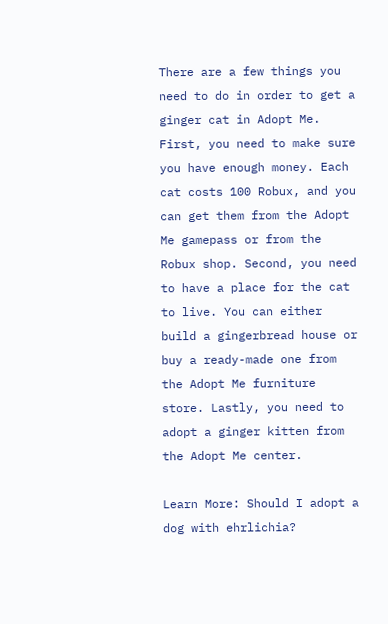There are a few things you need to do in order to get a ginger cat in Adopt Me. First, you need to make sure you have enough money. Each cat costs 100 Robux, and you can get them from the Adopt Me gamepass or from the Robux shop. Second, you need to have a place for the cat to live. You can either build a gingerbread house or buy a ready-made one from the Adopt Me furniture store. Lastly, you need to adopt a ginger kitten from the Adopt Me center.

Learn More: Should I adopt a dog with ehrlichia?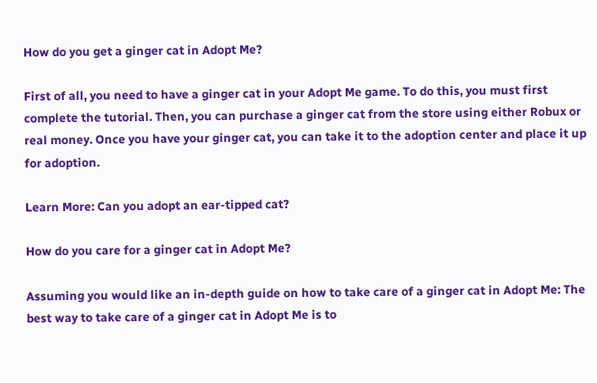How do you get a ginger cat in Adopt Me?

First of all, you need to have a ginger cat in your Adopt Me game. To do this, you must first complete the tutorial. Then, you can purchase a ginger cat from the store using either Robux or real money. Once you have your ginger cat, you can take it to the adoption center and place it up for adoption.

Learn More: Can you adopt an ear-tipped cat?

How do you care for a ginger cat in Adopt Me?

Assuming you would like an in-depth guide on how to take care of a ginger cat in Adopt Me: The best way to take care of a ginger cat in Adopt Me is to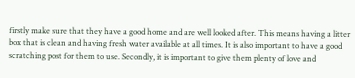firstly make sure that they have a good home and are well looked after. This means having a litter box that is clean and having fresh water available at all times. It is also important to have a good scratching post for them to use. Secondly, it is important to give them plenty of love and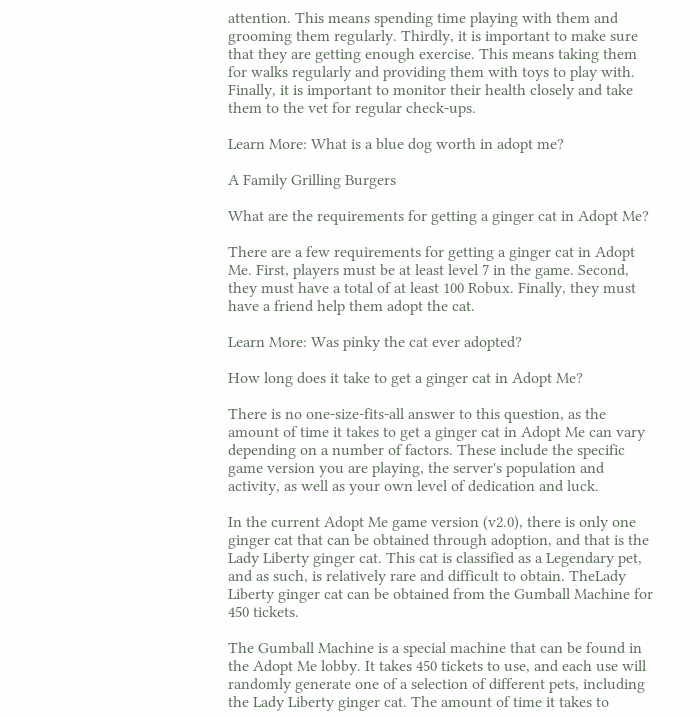attention. This means spending time playing with them and grooming them regularly. Thirdly, it is important to make sure that they are getting enough exercise. This means taking them for walks regularly and providing them with toys to play with. Finally, it is important to monitor their health closely and take them to the vet for regular check-ups.

Learn More: What is a blue dog worth in adopt me?

A Family Grilling Burgers

What are the requirements for getting a ginger cat in Adopt Me?

There are a few requirements for getting a ginger cat in Adopt Me. First, players must be at least level 7 in the game. Second, they must have a total of at least 100 Robux. Finally, they must have a friend help them adopt the cat.

Learn More: Was pinky the cat ever adopted?

How long does it take to get a ginger cat in Adopt Me?

There is no one-size-fits-all answer to this question, as the amount of time it takes to get a ginger cat in Adopt Me can vary depending on a number of factors. These include the specific game version you are playing, the server's population and activity, as well as your own level of dedication and luck.

In the current Adopt Me game version (v2.0), there is only one ginger cat that can be obtained through adoption, and that is the Lady Liberty ginger cat. This cat is classified as a Legendary pet, and as such, is relatively rare and difficult to obtain. TheLady Liberty ginger cat can be obtained from the Gumball Machine for 450 tickets.

The Gumball Machine is a special machine that can be found in the Adopt Me lobby. It takes 450 tickets to use, and each use will randomly generate one of a selection of different pets, including the Lady Liberty ginger cat. The amount of time it takes to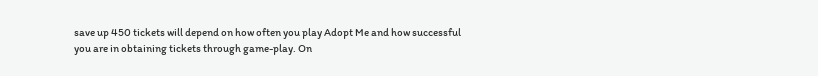save up 450 tickets will depend on how often you play Adopt Me and how successful you are in obtaining tickets through game-play. On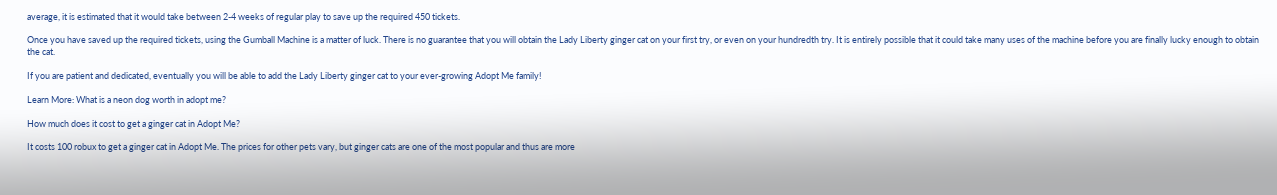average, it is estimated that it would take between 2-4 weeks of regular play to save up the required 450 tickets.

Once you have saved up the required tickets, using the Gumball Machine is a matter of luck. There is no guarantee that you will obtain the Lady Liberty ginger cat on your first try, or even on your hundredth try. It is entirely possible that it could take many uses of the machine before you are finally lucky enough to obtain the cat.

If you are patient and dedicated, eventually you will be able to add the Lady Liberty ginger cat to your ever-growing Adopt Me family!

Learn More: What is a neon dog worth in adopt me?

How much does it cost to get a ginger cat in Adopt Me?

It costs 100 robux to get a ginger cat in Adopt Me. The prices for other pets vary, but ginger cats are one of the most popular and thus are more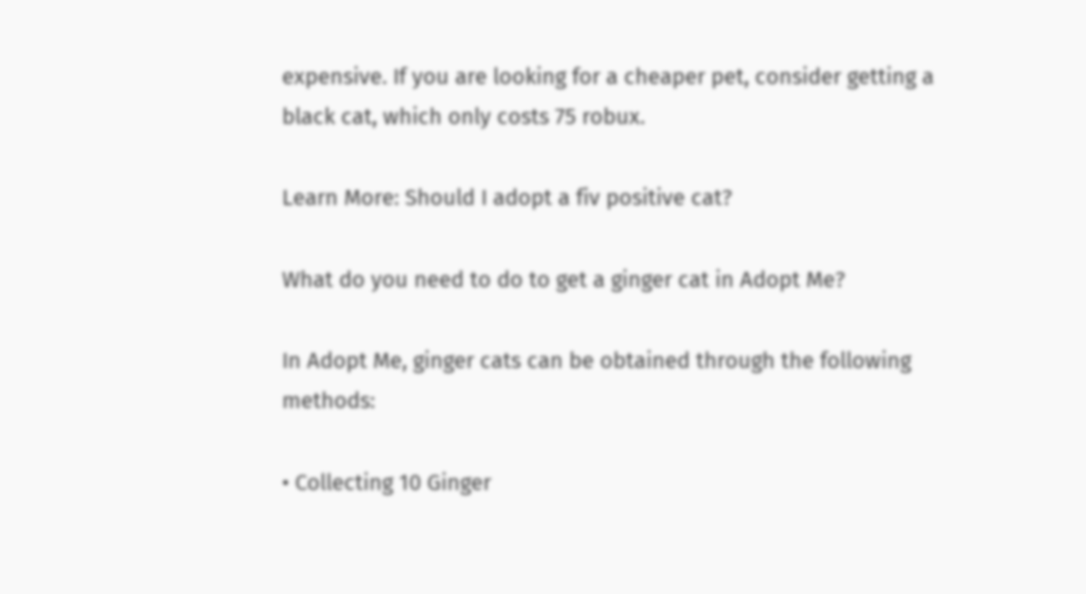expensive. If you are looking for a cheaper pet, consider getting a black cat, which only costs 75 robux.

Learn More: Should I adopt a fiv positive cat?

What do you need to do to get a ginger cat in Adopt Me?

In Adopt Me, ginger cats can be obtained through the following methods:

• Collecting 10 Ginger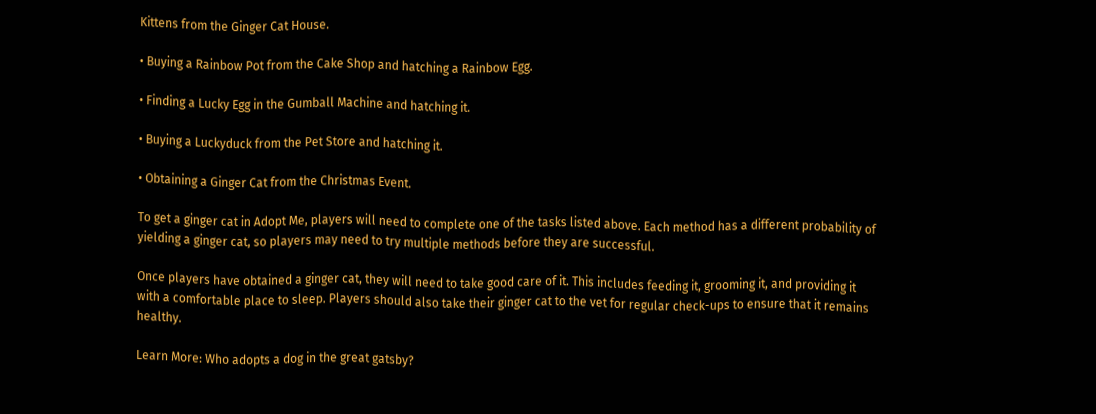Kittens from the Ginger Cat House.

• Buying a Rainbow Pot from the Cake Shop and hatching a Rainbow Egg.

• Finding a Lucky Egg in the Gumball Machine and hatching it.

• Buying a Luckyduck from the Pet Store and hatching it.

• Obtaining a Ginger Cat from the Christmas Event.

To get a ginger cat in Adopt Me, players will need to complete one of the tasks listed above. Each method has a different probability of yielding a ginger cat, so players may need to try multiple methods before they are successful.

Once players have obtained a ginger cat, they will need to take good care of it. This includes feeding it, grooming it, and providing it with a comfortable place to sleep. Players should also take their ginger cat to the vet for regular check-ups to ensure that it remains healthy.

Learn More: Who adopts a dog in the great gatsby?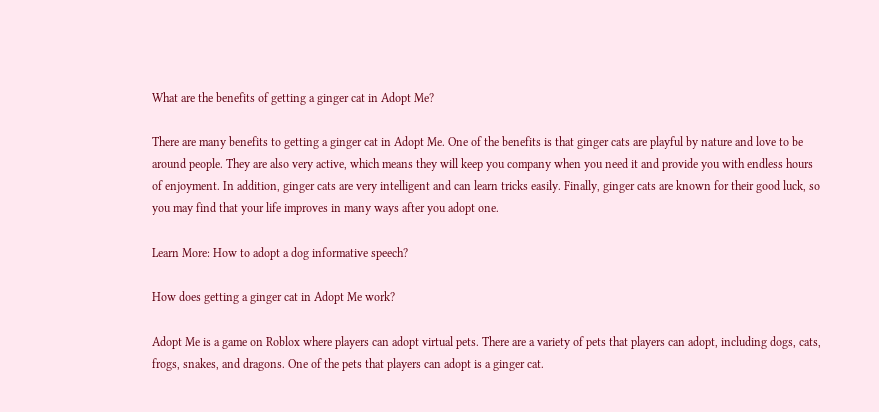What are the benefits of getting a ginger cat in Adopt Me?

There are many benefits to getting a ginger cat in Adopt Me. One of the benefits is that ginger cats are playful by nature and love to be around people. They are also very active, which means they will keep you company when you need it and provide you with endless hours of enjoyment. In addition, ginger cats are very intelligent and can learn tricks easily. Finally, ginger cats are known for their good luck, so you may find that your life improves in many ways after you adopt one.

Learn More: How to adopt a dog informative speech?

How does getting a ginger cat in Adopt Me work?

Adopt Me is a game on Roblox where players can adopt virtual pets. There are a variety of pets that players can adopt, including dogs, cats, frogs, snakes, and dragons. One of the pets that players can adopt is a ginger cat.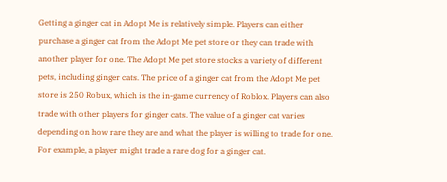Getting a ginger cat in Adopt Me is relatively simple. Players can either purchase a ginger cat from the Adopt Me pet store or they can trade with another player for one. The Adopt Me pet store stocks a variety of different pets, including ginger cats. The price of a ginger cat from the Adopt Me pet store is 250 Robux, which is the in-game currency of Roblox. Players can also trade with other players for ginger cats. The value of a ginger cat varies depending on how rare they are and what the player is willing to trade for one. For example, a player might trade a rare dog for a ginger cat.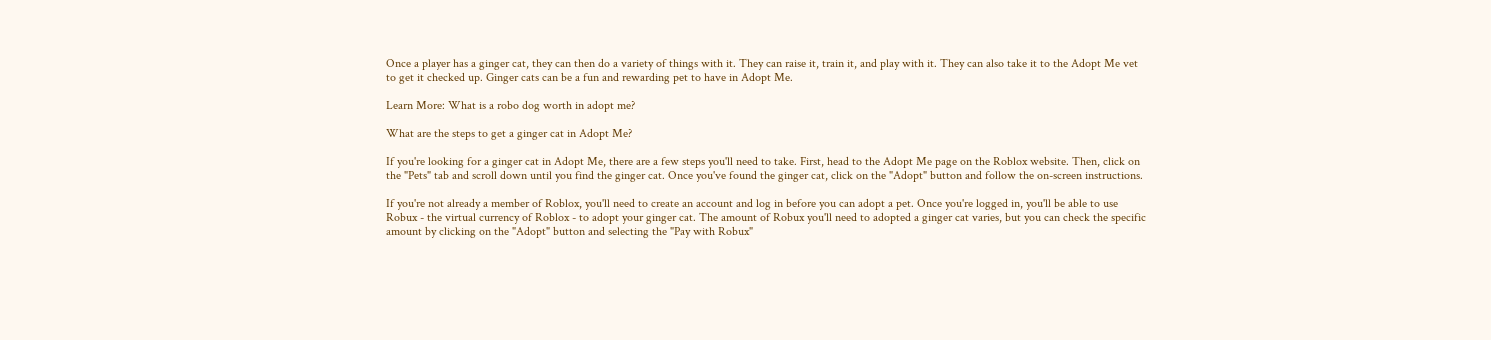Once a player has a ginger cat, they can then do a variety of things with it. They can raise it, train it, and play with it. They can also take it to the Adopt Me vet to get it checked up. Ginger cats can be a fun and rewarding pet to have in Adopt Me.

Learn More: What is a robo dog worth in adopt me?

What are the steps to get a ginger cat in Adopt Me?

If you're looking for a ginger cat in Adopt Me, there are a few steps you'll need to take. First, head to the Adopt Me page on the Roblox website. Then, click on the "Pets" tab and scroll down until you find the ginger cat. Once you've found the ginger cat, click on the "Adopt" button and follow the on-screen instructions.

If you're not already a member of Roblox, you'll need to create an account and log in before you can adopt a pet. Once you're logged in, you'll be able to use Robux - the virtual currency of Roblox - to adopt your ginger cat. The amount of Robux you'll need to adopted a ginger cat varies, but you can check the specific amount by clicking on the "Adopt" button and selecting the "Pay with Robux"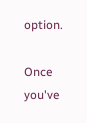option.

Once you've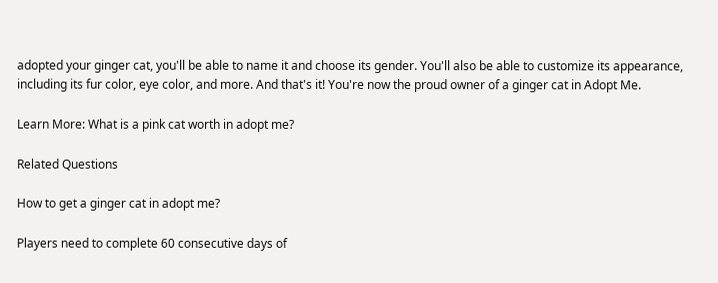adopted your ginger cat, you'll be able to name it and choose its gender. You'll also be able to customize its appearance, including its fur color, eye color, and more. And that's it! You're now the proud owner of a ginger cat in Adopt Me.

Learn More: What is a pink cat worth in adopt me?

Related Questions

How to get a ginger cat in adopt me?

Players need to complete 60 consecutive days of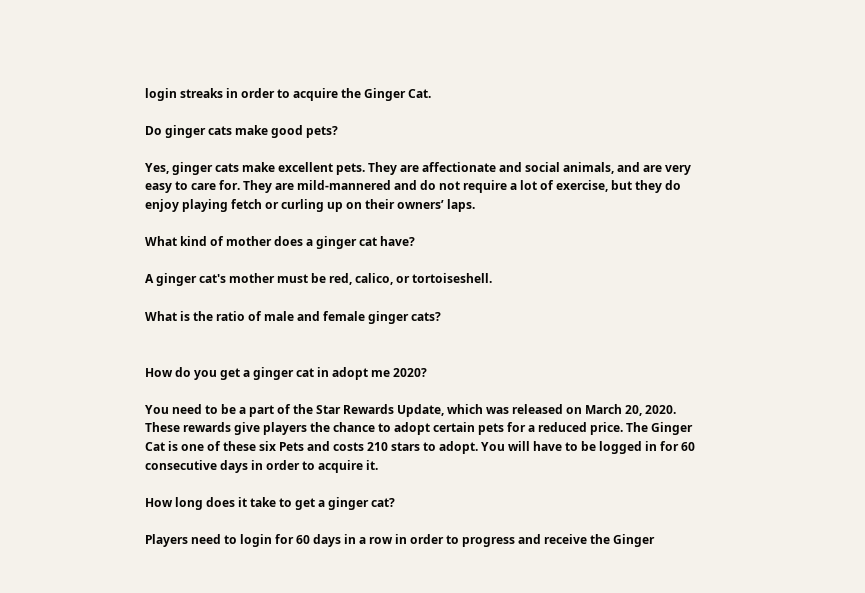login streaks in order to acquire the Ginger Cat.

Do ginger cats make good pets?

Yes, ginger cats make excellent pets. They are affectionate and social animals, and are very easy to care for. They are mild-mannered and do not require a lot of exercise, but they do enjoy playing fetch or curling up on their owners’ laps.

What kind of mother does a ginger cat have?

A ginger cat's mother must be red, calico, or tortoiseshell.

What is the ratio of male and female ginger cats?


How do you get a ginger cat in adopt me 2020?

You need to be a part of the Star Rewards Update, which was released on March 20, 2020. These rewards give players the chance to adopt certain pets for a reduced price. The Ginger Cat is one of these six Pets and costs 210 stars to adopt. You will have to be logged in for 60 consecutive days in order to acquire it.

How long does it take to get a ginger cat?

Players need to login for 60 days in a row in order to progress and receive the Ginger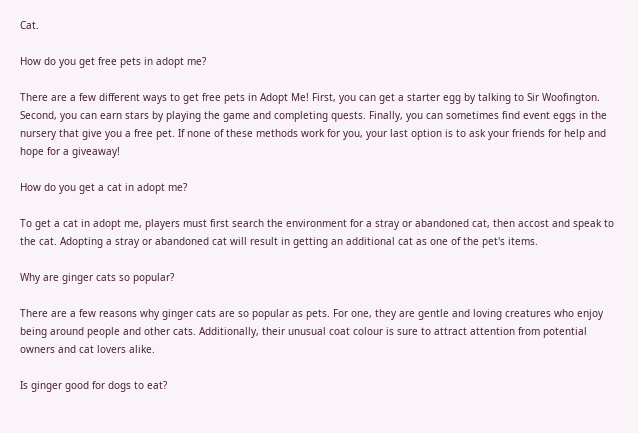Cat.

How do you get free pets in adopt me?

There are a few different ways to get free pets in Adopt Me! First, you can get a starter egg by talking to Sir Woofington. Second, you can earn stars by playing the game and completing quests. Finally, you can sometimes find event eggs in the nursery that give you a free pet. If none of these methods work for you, your last option is to ask your friends for help and hope for a giveaway!

How do you get a cat in adopt me?

To get a cat in adopt me, players must first search the environment for a stray or abandoned cat, then accost and speak to the cat. Adopting a stray or abandoned cat will result in getting an additional cat as one of the pet's items.

Why are ginger cats so popular?

There are a few reasons why ginger cats are so popular as pets. For one, they are gentle and loving creatures who enjoy being around people and other cats. Additionally, their unusual coat colour is sure to attract attention from potential owners and cat lovers alike.

Is ginger good for dogs to eat?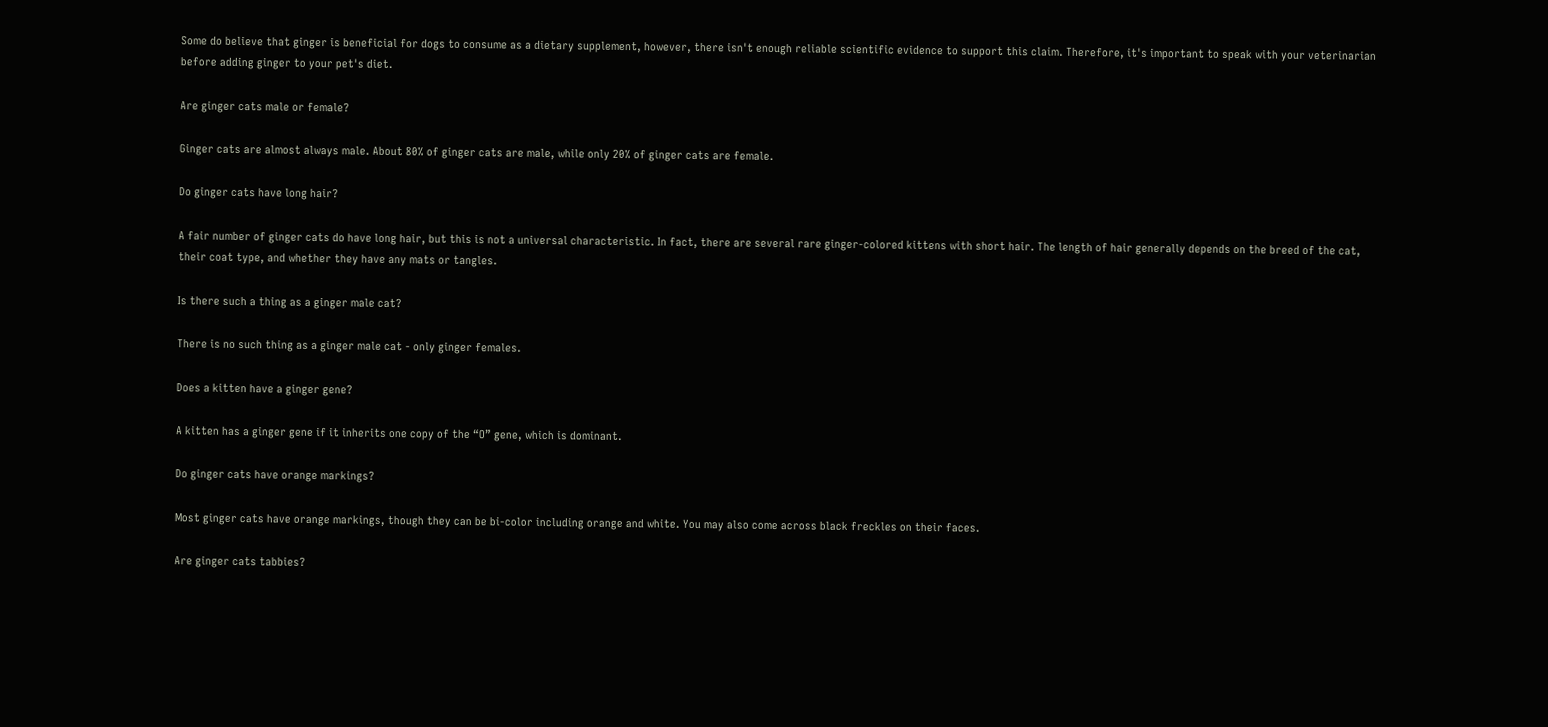Some do believe that ginger is beneficial for dogs to consume as a dietary supplement, however, there isn't enough reliable scientific evidence to support this claim. Therefore, it's important to speak with your veterinarian before adding ginger to your pet's diet.

Are ginger cats male or female?

Ginger cats are almost always male. About 80% of ginger cats are male, while only 20% of ginger cats are female.

Do ginger cats have long hair?

A fair number of ginger cats do have long hair, but this is not a universal characteristic. In fact, there are several rare ginger-colored kittens with short hair. The length of hair generally depends on the breed of the cat, their coat type, and whether they have any mats or tangles.

Is there such a thing as a ginger male cat?

There is no such thing as a ginger male cat - only ginger females.

Does a kitten have a ginger gene?

A kitten has a ginger gene if it inherits one copy of the “O” gene, which is dominant.

Do ginger cats have orange markings?

Most ginger cats have orange markings, though they can be bi-color including orange and white. You may also come across black freckles on their faces.

Are ginger cats tabbies?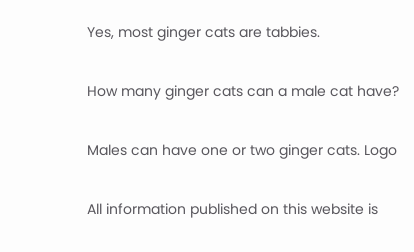Yes, most ginger cats are tabbies.

How many ginger cats can a male cat have?

Males can have one or two ginger cats. Logo

All information published on this website is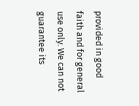provided in good faith and for general use only. We can not guarantee its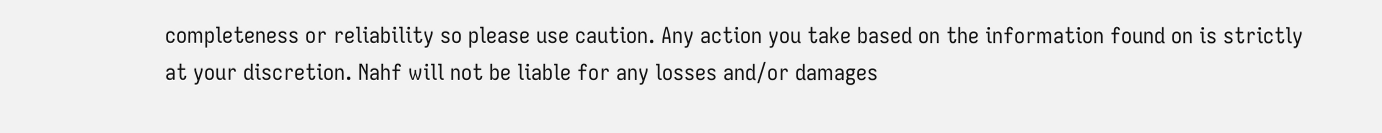completeness or reliability so please use caution. Any action you take based on the information found on is strictly at your discretion. Nahf will not be liable for any losses and/or damages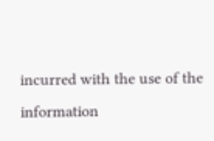incurred with the use of the information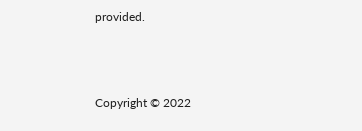provided.



Copyright © 2022